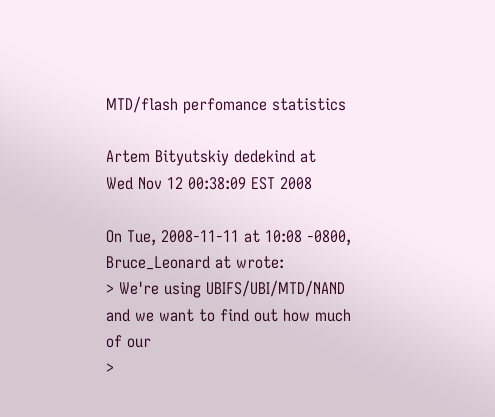MTD/flash perfomance statistics

Artem Bityutskiy dedekind at
Wed Nov 12 00:38:09 EST 2008

On Tue, 2008-11-11 at 10:08 -0800, Bruce_Leonard at wrote:
> We're using UBIFS/UBI/MTD/NAND and we want to find out how much of our
>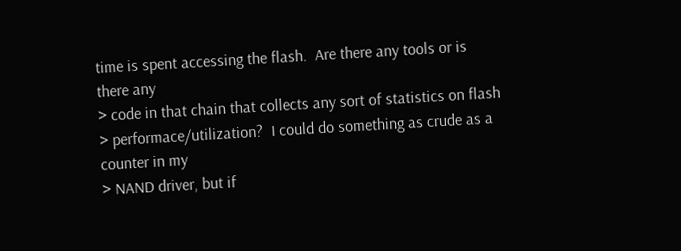time is spent accessing the flash.  Are there any tools or is there any
> code in that chain that collects any sort of statistics on flash
> performace/utilization?  I could do something as crude as a counter in my
> NAND driver, but if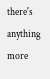there's anything more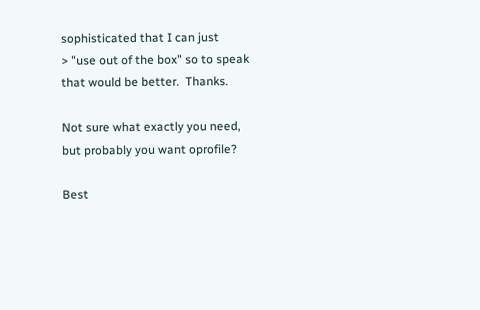sophisticated that I can just
> "use out of the box" so to speak that would be better.  Thanks.

Not sure what exactly you need, but probably you want oprofile?

Best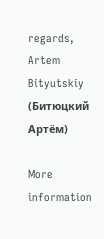regards,
Artem Bityutskiy (Битюцкий Артём)

More information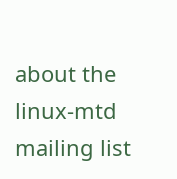about the linux-mtd mailing list